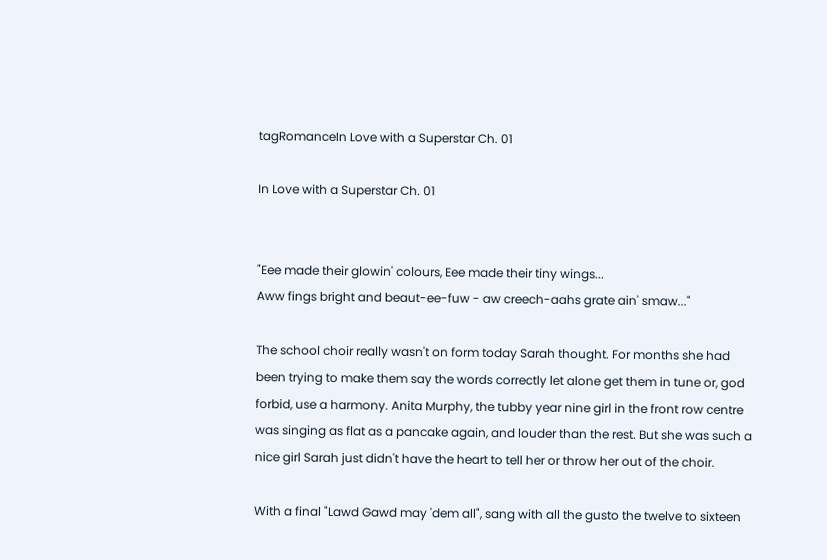tagRomanceIn Love with a Superstar Ch. 01

In Love with a Superstar Ch. 01


"Eee made their glowin' colours, Eee made their tiny wings...
Aww fings bright and beaut-ee-fuw - aw creech-aahs grate ain' smaw..."

The school choir really wasn't on form today Sarah thought. For months she had been trying to make them say the words correctly let alone get them in tune or, god forbid, use a harmony. Anita Murphy, the tubby year nine girl in the front row centre was singing as flat as a pancake again, and louder than the rest. But she was such a nice girl Sarah just didn't have the heart to tell her or throw her out of the choir.

With a final "Lawd Gawd may 'dem all", sang with all the gusto the twelve to sixteen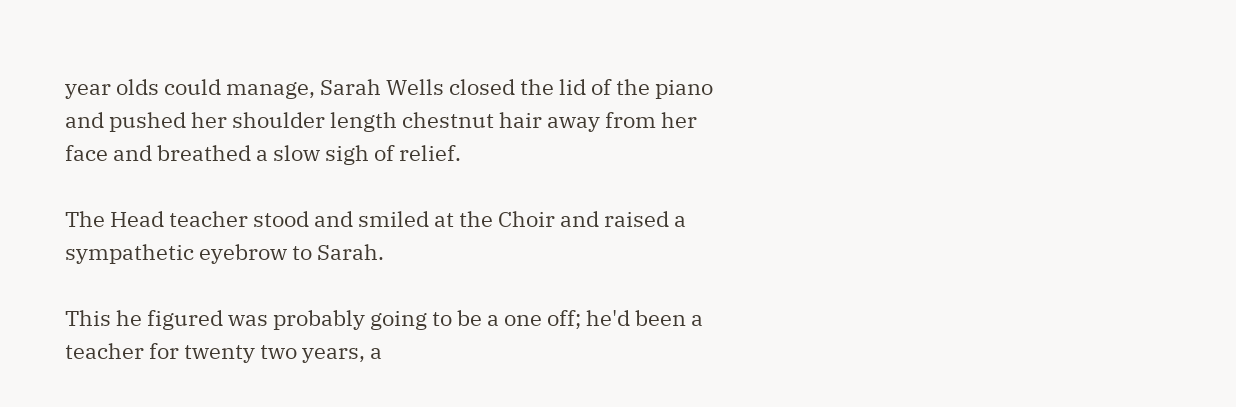year olds could manage, Sarah Wells closed the lid of the piano and pushed her shoulder length chestnut hair away from her face and breathed a slow sigh of relief.

The Head teacher stood and smiled at the Choir and raised a sympathetic eyebrow to Sarah.

This he figured was probably going to be a one off; he'd been a teacher for twenty two years, a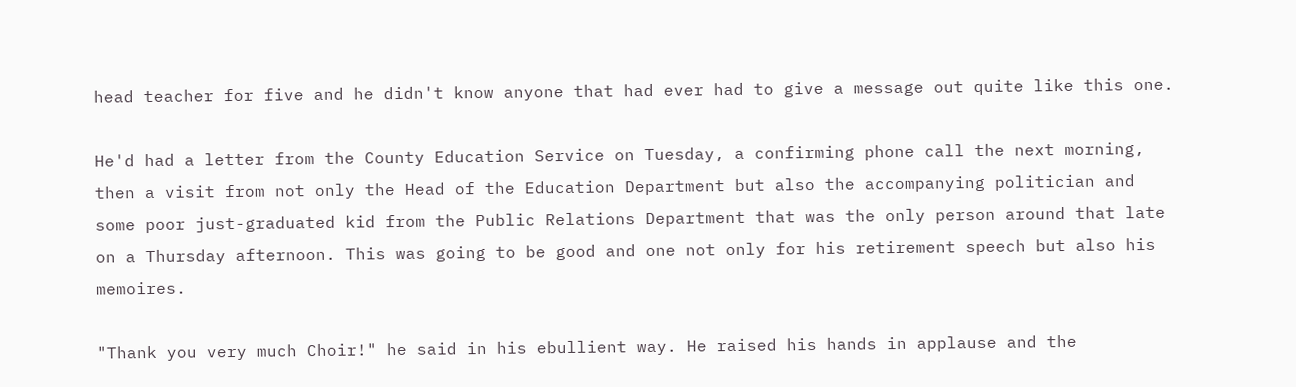head teacher for five and he didn't know anyone that had ever had to give a message out quite like this one.

He'd had a letter from the County Education Service on Tuesday, a confirming phone call the next morning, then a visit from not only the Head of the Education Department but also the accompanying politician and some poor just-graduated kid from the Public Relations Department that was the only person around that late on a Thursday afternoon. This was going to be good and one not only for his retirement speech but also his memoires.

"Thank you very much Choir!" he said in his ebullient way. He raised his hands in applause and the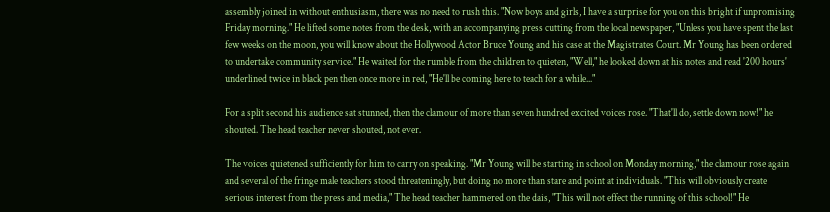assembly joined in without enthusiasm, there was no need to rush this. "Now boys and girls, I have a surprise for you on this bright if unpromising Friday morning." He lifted some notes from the desk, with an accompanying press cutting from the local newspaper, "Unless you have spent the last few weeks on the moon, you will know about the Hollywood Actor Bruce Young and his case at the Magistrates Court. Mr Young has been ordered to undertake community service." He waited for the rumble from the children to quieten, "Well," he looked down at his notes and read '200 hours' underlined twice in black pen then once more in red, "He'll be coming here to teach for a while..."

For a split second his audience sat stunned, then the clamour of more than seven hundred excited voices rose. "That'll do, settle down now!" he shouted. The head teacher never shouted, not ever.

The voices quietened sufficiently for him to carry on speaking. "Mr Young will be starting in school on Monday morning," the clamour rose again and several of the fringe male teachers stood threateningly, but doing no more than stare and point at individuals. "This will obviously create serious interest from the press and media," The head teacher hammered on the dais, "This will not effect the running of this school!" He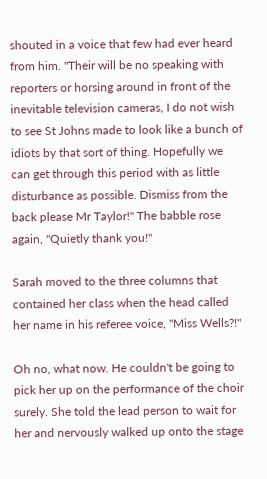shouted in a voice that few had ever heard from him. "Their will be no speaking with reporters or horsing around in front of the inevitable television cameras, I do not wish to see St Johns made to look like a bunch of idiots by that sort of thing. Hopefully we can get through this period with as little disturbance as possible. Dismiss from the back please Mr Taylor!" The babble rose again, "Quietly thank you!"

Sarah moved to the three columns that contained her class when the head called her name in his referee voice, "Miss Wells?!"

Oh no, what now. He couldn't be going to pick her up on the performance of the choir surely. She told the lead person to wait for her and nervously walked up onto the stage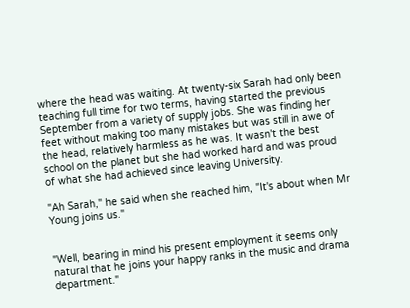where the head was waiting. At twenty-six Sarah had only been teaching full time for two terms, having started the previous September from a variety of supply jobs. She was finding her feet without making too many mistakes but was still in awe of the head, relatively harmless as he was. It wasn't the best school on the planet but she had worked hard and was proud of what she had achieved since leaving University.

"Ah Sarah," he said when she reached him, "It's about when Mr Young joins us."


"Well, bearing in mind his present employment it seems only natural that he joins your happy ranks in the music and drama department."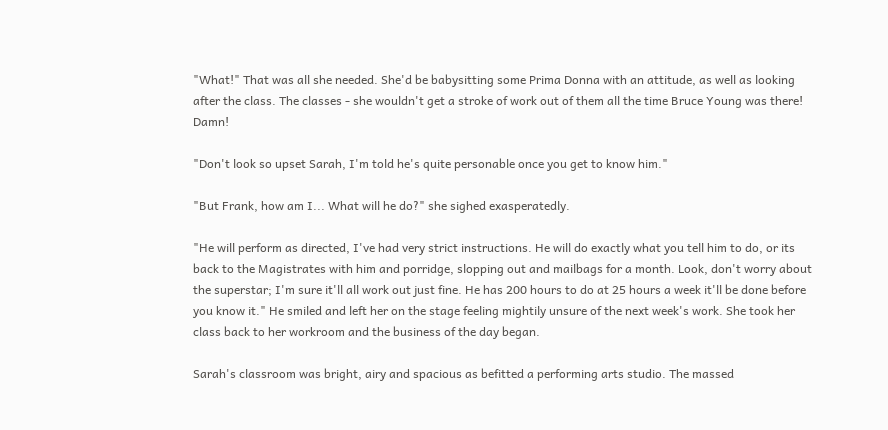"What!" That was all she needed. She'd be babysitting some Prima Donna with an attitude, as well as looking after the class. The classes - she wouldn't get a stroke of work out of them all the time Bruce Young was there! Damn!

"Don't look so upset Sarah, I'm told he's quite personable once you get to know him."

"But Frank, how am I... What will he do?" she sighed exasperatedly.

"He will perform as directed, I've had very strict instructions. He will do exactly what you tell him to do, or its back to the Magistrates with him and porridge, slopping out and mailbags for a month. Look, don't worry about the superstar; I'm sure it'll all work out just fine. He has 200 hours to do at 25 hours a week it'll be done before you know it." He smiled and left her on the stage feeling mightily unsure of the next week's work. She took her class back to her workroom and the business of the day began.

Sarah's classroom was bright, airy and spacious as befitted a performing arts studio. The massed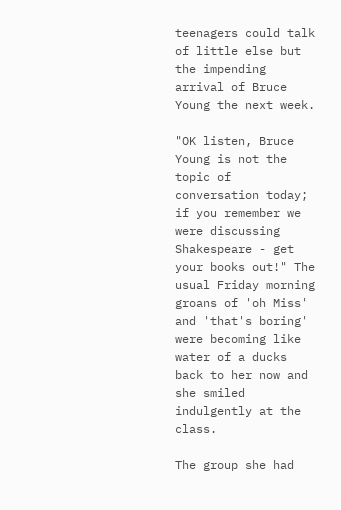teenagers could talk of little else but the impending arrival of Bruce Young the next week.

"OK listen, Bruce Young is not the topic of conversation today; if you remember we were discussing Shakespeare - get your books out!" The usual Friday morning groans of 'oh Miss' and 'that's boring' were becoming like water of a ducks back to her now and she smiled indulgently at the class.

The group she had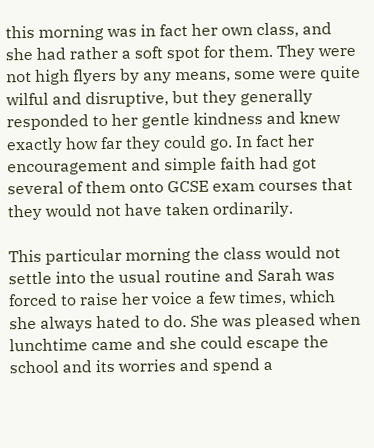this morning was in fact her own class, and she had rather a soft spot for them. They were not high flyers by any means, some were quite wilful and disruptive, but they generally responded to her gentle kindness and knew exactly how far they could go. In fact her encouragement and simple faith had got several of them onto GCSE exam courses that they would not have taken ordinarily.

This particular morning the class would not settle into the usual routine and Sarah was forced to raise her voice a few times, which she always hated to do. She was pleased when lunchtime came and she could escape the school and its worries and spend a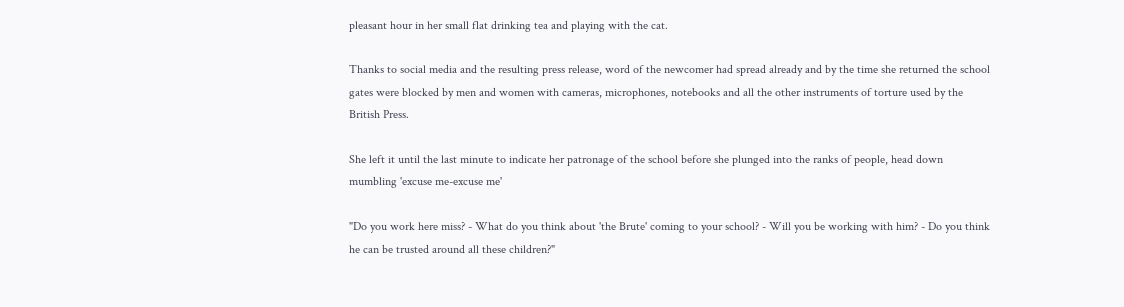pleasant hour in her small flat drinking tea and playing with the cat.

Thanks to social media and the resulting press release, word of the newcomer had spread already and by the time she returned the school gates were blocked by men and women with cameras, microphones, notebooks and all the other instruments of torture used by the British Press.

She left it until the last minute to indicate her patronage of the school before she plunged into the ranks of people, head down mumbling 'excuse me-excuse me'

"Do you work here miss? - What do you think about 'the Brute' coming to your school? - Will you be working with him? - Do you think he can be trusted around all these children?"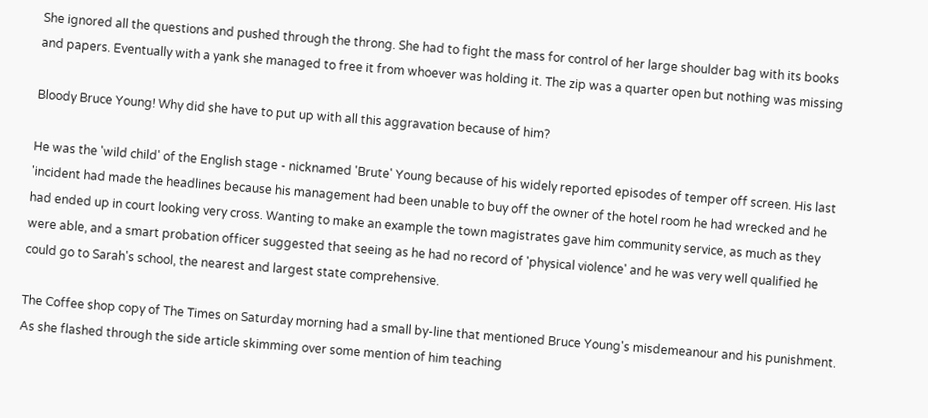She ignored all the questions and pushed through the throng. She had to fight the mass for control of her large shoulder bag with its books and papers. Eventually with a yank she managed to free it from whoever was holding it. The zip was a quarter open but nothing was missing

Bloody Bruce Young! Why did she have to put up with all this aggravation because of him?

He was the 'wild child' of the English stage - nicknamed 'Brute' Young because of his widely reported episodes of temper off screen. His last 'incident had made the headlines because his management had been unable to buy off the owner of the hotel room he had wrecked and he had ended up in court looking very cross. Wanting to make an example the town magistrates gave him community service, as much as they were able, and a smart probation officer suggested that seeing as he had no record of 'physical violence' and he was very well qualified he could go to Sarah's school, the nearest and largest state comprehensive.

The Coffee shop copy of The Times on Saturday morning had a small by-line that mentioned Bruce Young's misdemeanour and his punishment. As she flashed through the side article skimming over some mention of him teaching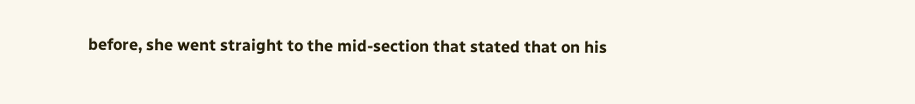before, she went straight to the mid-section that stated that on his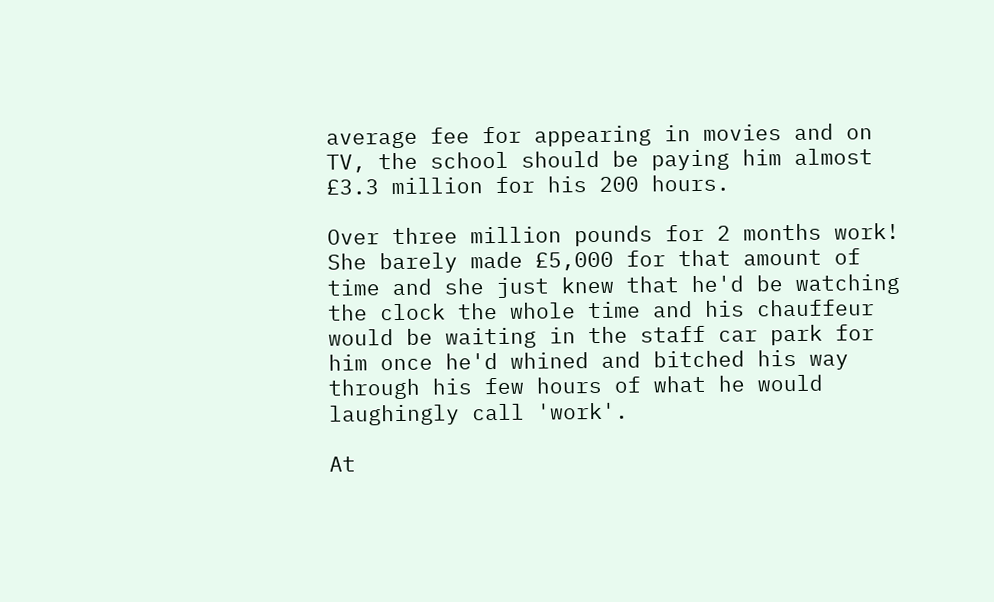average fee for appearing in movies and on TV, the school should be paying him almost £3.3 million for his 200 hours.

Over three million pounds for 2 months work! She barely made £5,000 for that amount of time and she just knew that he'd be watching the clock the whole time and his chauffeur would be waiting in the staff car park for him once he'd whined and bitched his way through his few hours of what he would laughingly call 'work'.

At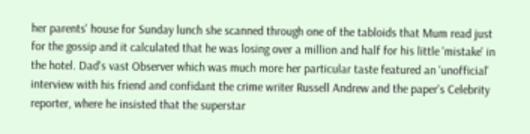her parents' house for Sunday lunch she scanned through one of the tabloids that Mum read just for the gossip and it calculated that he was losing over a million and half for his little 'mistake' in the hotel. Dad's vast Observer which was much more her particular taste featured an 'unofficial' interview with his friend and confidant the crime writer Russell Andrew and the paper's Celebrity reporter, where he insisted that the superstar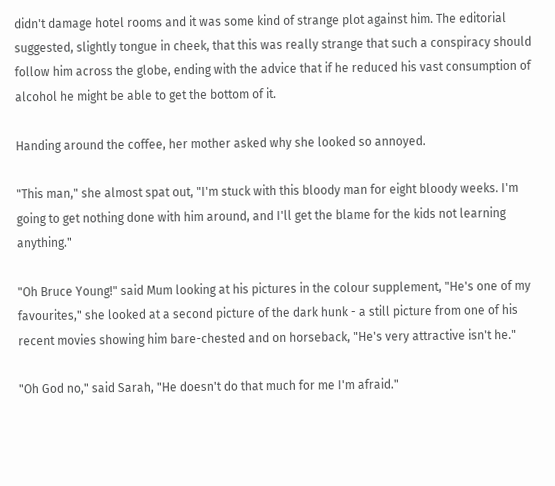didn't damage hotel rooms and it was some kind of strange plot against him. The editorial suggested, slightly tongue in cheek, that this was really strange that such a conspiracy should follow him across the globe, ending with the advice that if he reduced his vast consumption of alcohol he might be able to get the bottom of it.

Handing around the coffee, her mother asked why she looked so annoyed.

"This man," she almost spat out, "I'm stuck with this bloody man for eight bloody weeks. I'm going to get nothing done with him around, and I'll get the blame for the kids not learning anything."

"Oh Bruce Young!" said Mum looking at his pictures in the colour supplement, "He's one of my favourites," she looked at a second picture of the dark hunk - a still picture from one of his recent movies showing him bare-chested and on horseback, "He's very attractive isn't he."

"Oh God no," said Sarah, "He doesn't do that much for me I'm afraid."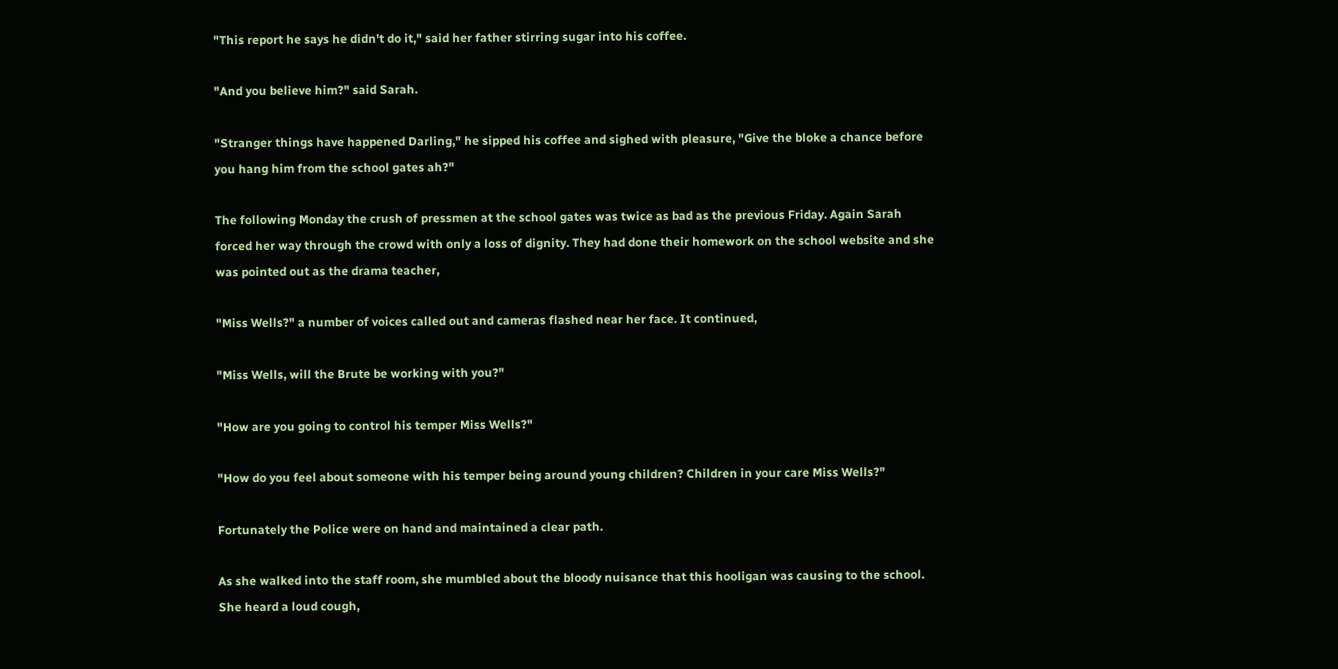"This report he says he didn't do it," said her father stirring sugar into his coffee.

"And you believe him?" said Sarah.

"Stranger things have happened Darling," he sipped his coffee and sighed with pleasure, "Give the bloke a chance before you hang him from the school gates ah?"

The following Monday the crush of pressmen at the school gates was twice as bad as the previous Friday. Again Sarah forced her way through the crowd with only a loss of dignity. They had done their homework on the school website and she was pointed out as the drama teacher,

"Miss Wells?" a number of voices called out and cameras flashed near her face. It continued,

"Miss Wells, will the Brute be working with you?"

"How are you going to control his temper Miss Wells?"

"How do you feel about someone with his temper being around young children? Children in your care Miss Wells?"

Fortunately the Police were on hand and maintained a clear path.

As she walked into the staff room, she mumbled about the bloody nuisance that this hooligan was causing to the school. She heard a loud cough,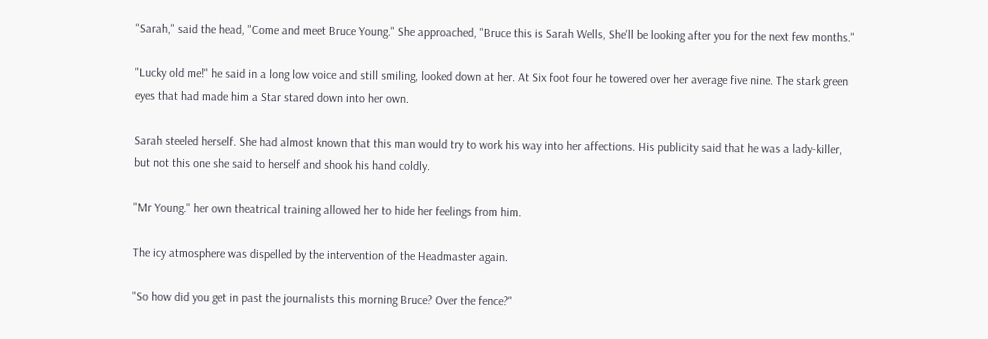"Sarah," said the head, "Come and meet Bruce Young." She approached, "Bruce this is Sarah Wells, She'll be looking after you for the next few months."

"Lucky old me!" he said in a long low voice and still smiling, looked down at her. At Six foot four he towered over her average five nine. The stark green eyes that had made him a Star stared down into her own.

Sarah steeled herself. She had almost known that this man would try to work his way into her affections. His publicity said that he was a lady-killer, but not this one she said to herself and shook his hand coldly.

"Mr Young." her own theatrical training allowed her to hide her feelings from him.

The icy atmosphere was dispelled by the intervention of the Headmaster again.

"So how did you get in past the journalists this morning Bruce? Over the fence?"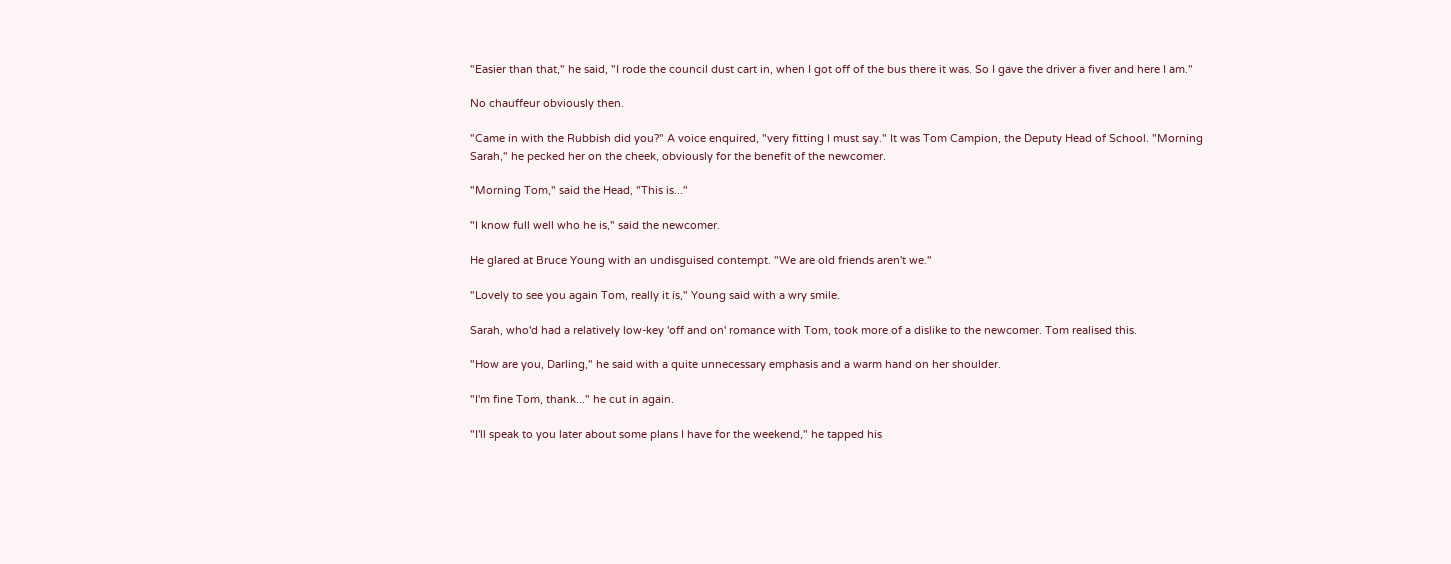"Easier than that," he said, "I rode the council dust cart in, when I got off of the bus there it was. So I gave the driver a fiver and here I am."

No chauffeur obviously then.

"Came in with the Rubbish did you?" A voice enquired, "very fitting I must say." It was Tom Campion, the Deputy Head of School. "Morning Sarah," he pecked her on the cheek, obviously for the benefit of the newcomer.

"Morning Tom," said the Head, "This is..."

"I know full well who he is," said the newcomer.

He glared at Bruce Young with an undisguised contempt. "We are old friends aren't we."

"Lovely to see you again Tom, really it is," Young said with a wry smile.

Sarah, who'd had a relatively low-key 'off and on' romance with Tom, took more of a dislike to the newcomer. Tom realised this.

"How are you, Darling," he said with a quite unnecessary emphasis and a warm hand on her shoulder.

"I'm fine Tom, thank..." he cut in again.

"I'll speak to you later about some plans I have for the weekend," he tapped his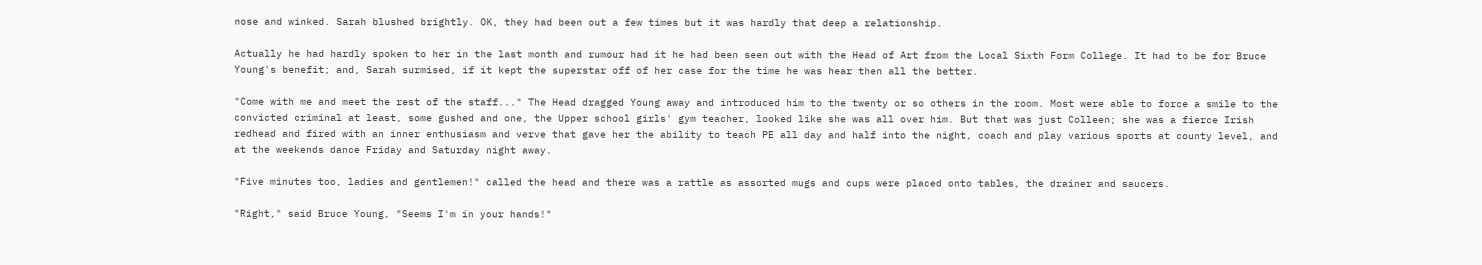nose and winked. Sarah blushed brightly. OK, they had been out a few times but it was hardly that deep a relationship.

Actually he had hardly spoken to her in the last month and rumour had it he had been seen out with the Head of Art from the Local Sixth Form College. It had to be for Bruce Young's benefit; and, Sarah surmised, if it kept the superstar off of her case for the time he was hear then all the better.

"Come with me and meet the rest of the staff..." The Head dragged Young away and introduced him to the twenty or so others in the room. Most were able to force a smile to the convicted criminal at least, some gushed and one, the Upper school girls' gym teacher, looked like she was all over him. But that was just Colleen; she was a fierce Irish redhead and fired with an inner enthusiasm and verve that gave her the ability to teach PE all day and half into the night, coach and play various sports at county level, and at the weekends dance Friday and Saturday night away.

"Five minutes too, ladies and gentlemen!" called the head and there was a rattle as assorted mugs and cups were placed onto tables, the drainer and saucers.

"Right," said Bruce Young, "Seems I'm in your hands!"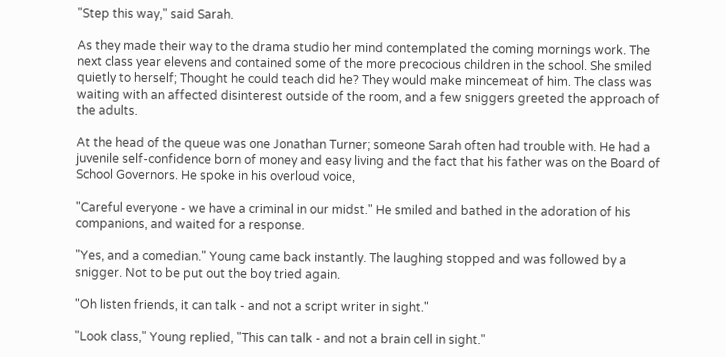"Step this way," said Sarah.

As they made their way to the drama studio her mind contemplated the coming mornings work. The next class year elevens and contained some of the more precocious children in the school. She smiled quietly to herself; Thought he could teach did he? They would make mincemeat of him. The class was waiting with an affected disinterest outside of the room, and a few sniggers greeted the approach of the adults.

At the head of the queue was one Jonathan Turner; someone Sarah often had trouble with. He had a juvenile self-confidence born of money and easy living and the fact that his father was on the Board of School Governors. He spoke in his overloud voice,

"Careful everyone - we have a criminal in our midst." He smiled and bathed in the adoration of his companions, and waited for a response.

"Yes, and a comedian." Young came back instantly. The laughing stopped and was followed by a snigger. Not to be put out the boy tried again.

"Oh listen friends, it can talk - and not a script writer in sight."

"Look class," Young replied, "This can talk - and not a brain cell in sight."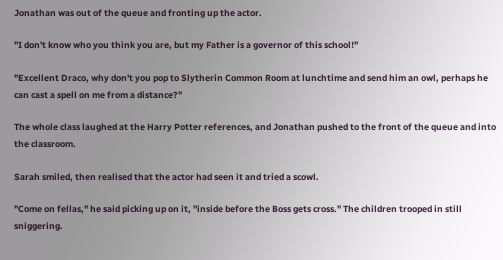Jonathan was out of the queue and fronting up the actor.

"I don't know who you think you are, but my Father is a governor of this school!"

"Excellent Draco, why don't you pop to Slytherin Common Room at lunchtime and send him an owl, perhaps he can cast a spell on me from a distance?"

The whole class laughed at the Harry Potter references, and Jonathan pushed to the front of the queue and into the classroom.

Sarah smiled, then realised that the actor had seen it and tried a scowl.

"Come on fellas," he said picking up on it, "inside before the Boss gets cross." The children trooped in still sniggering.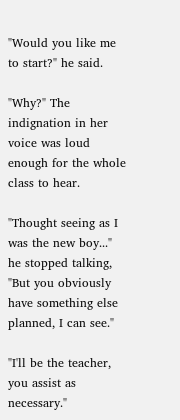"Would you like me to start?" he said.

"Why?" The indignation in her voice was loud enough for the whole class to hear.

"Thought seeing as I was the new boy..." he stopped talking, "But you obviously have something else planned, I can see."

"I'll be the teacher, you assist as necessary."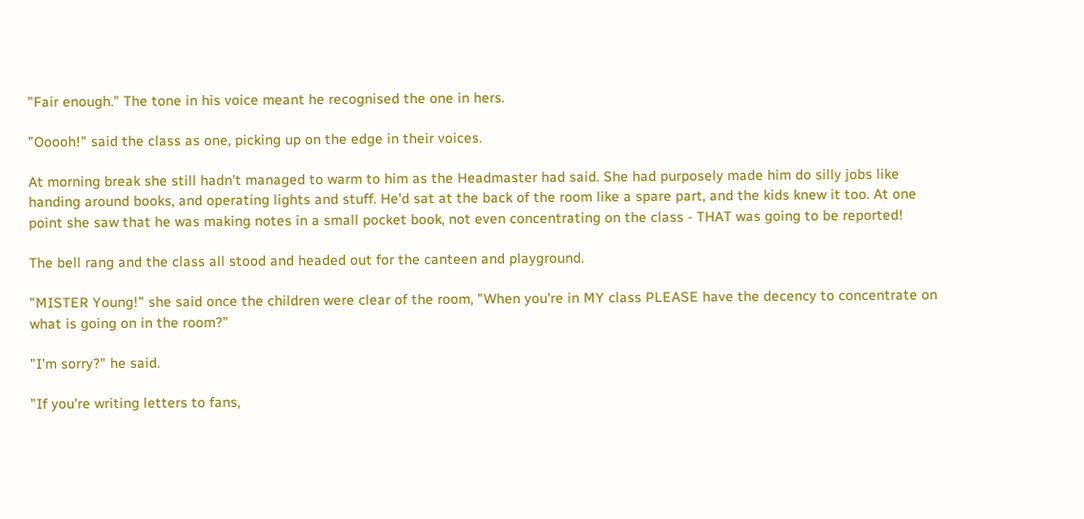"Fair enough." The tone in his voice meant he recognised the one in hers.

"Ooooh!" said the class as one, picking up on the edge in their voices.

At morning break she still hadn't managed to warm to him as the Headmaster had said. She had purposely made him do silly jobs like handing around books, and operating lights and stuff. He'd sat at the back of the room like a spare part, and the kids knew it too. At one point she saw that he was making notes in a small pocket book, not even concentrating on the class - THAT was going to be reported!

The bell rang and the class all stood and headed out for the canteen and playground.

"MISTER Young!" she said once the children were clear of the room, "When you're in MY class PLEASE have the decency to concentrate on what is going on in the room?"

"I'm sorry?" he said.

"If you're writing letters to fans,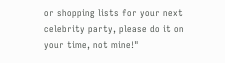or shopping lists for your next celebrity party, please do it on your time, not mine!"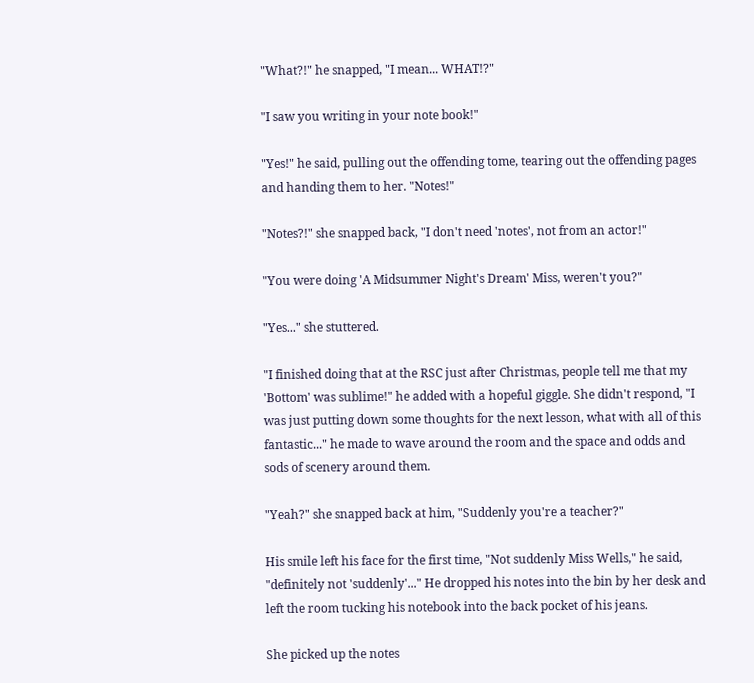"What?!" he snapped, "I mean... WHAT!?"

"I saw you writing in your note book!"

"Yes!" he said, pulling out the offending tome, tearing out the offending pages and handing them to her. "Notes!"

"Notes?!" she snapped back, "I don't need 'notes', not from an actor!"

"You were doing 'A Midsummer Night's Dream' Miss, weren't you?"

"Yes..." she stuttered.

"I finished doing that at the RSC just after Christmas, people tell me that my 'Bottom' was sublime!" he added with a hopeful giggle. She didn't respond, "I was just putting down some thoughts for the next lesson, what with all of this fantastic..." he made to wave around the room and the space and odds and sods of scenery around them.

"Yeah?" she snapped back at him, "Suddenly you're a teacher?"

His smile left his face for the first time, "Not suddenly Miss Wells," he said, "definitely not 'suddenly'..." He dropped his notes into the bin by her desk and left the room tucking his notebook into the back pocket of his jeans.

She picked up the notes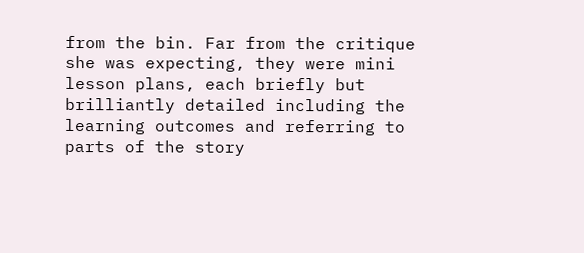from the bin. Far from the critique she was expecting, they were mini lesson plans, each briefly but brilliantly detailed including the learning outcomes and referring to parts of the story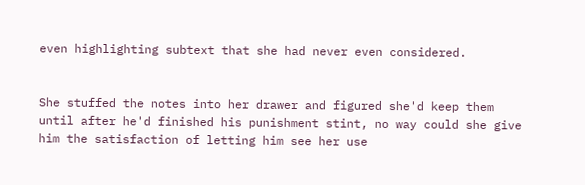even highlighting subtext that she had never even considered.


She stuffed the notes into her drawer and figured she'd keep them until after he'd finished his punishment stint, no way could she give him the satisfaction of letting him see her use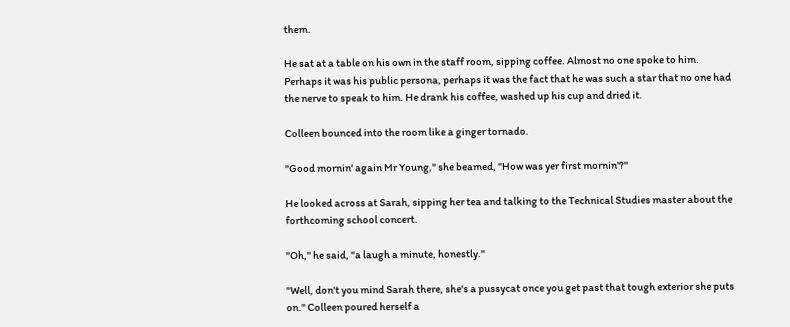them.

He sat at a table on his own in the staff room, sipping coffee. Almost no one spoke to him. Perhaps it was his public persona, perhaps it was the fact that he was such a star that no one had the nerve to speak to him. He drank his coffee, washed up his cup and dried it.

Colleen bounced into the room like a ginger tornado.

"Good mornin' again Mr Young," she beamed, "How was yer first mornin'?"

He looked across at Sarah, sipping her tea and talking to the Technical Studies master about the forthcoming school concert.

"Oh," he said, "a laugh a minute, honestly."

"Well, don't you mind Sarah there, she's a pussycat once you get past that tough exterior she puts on." Colleen poured herself a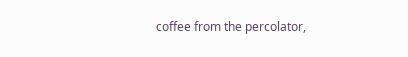coffee from the percolator,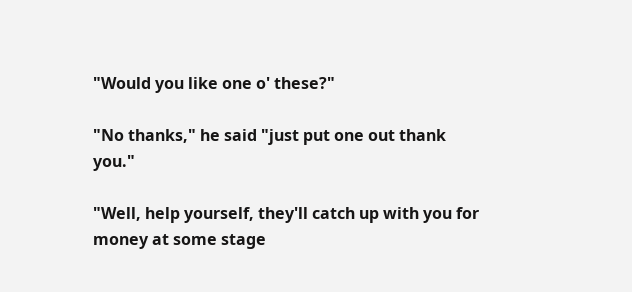"Would you like one o' these?"

"No thanks," he said "just put one out thank you."

"Well, help yourself, they'll catch up with you for money at some stage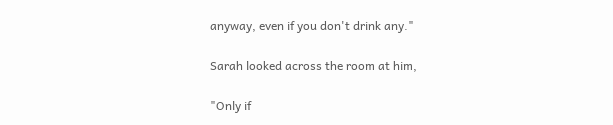anyway, even if you don't drink any."

Sarah looked across the room at him,

"Only if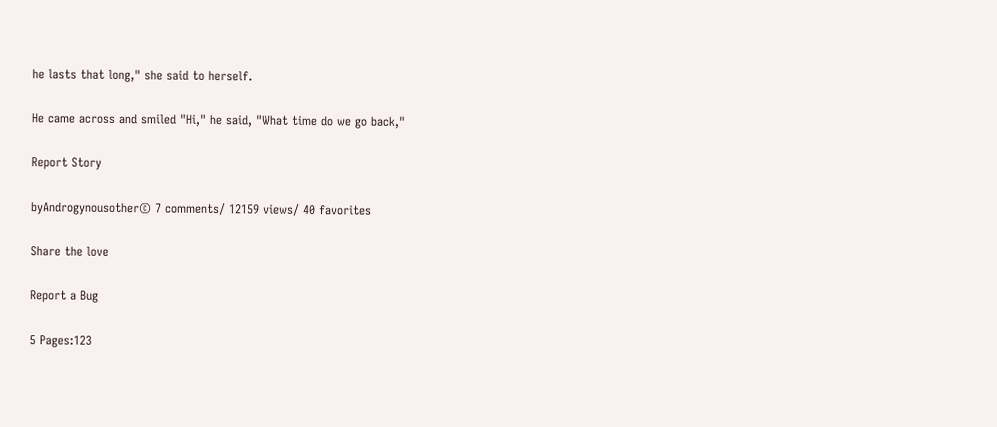he lasts that long," she said to herself.

He came across and smiled "Hi," he said, "What time do we go back,"

Report Story

byAndrogynousother© 7 comments/ 12159 views/ 40 favorites

Share the love

Report a Bug

5 Pages:123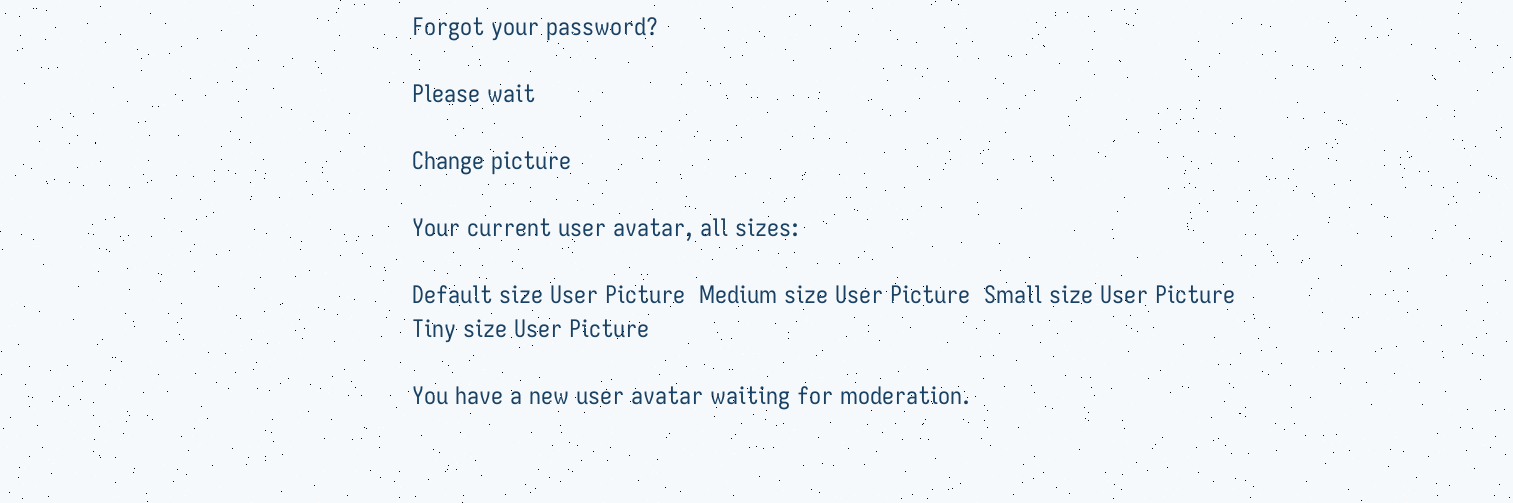Forgot your password?

Please wait

Change picture

Your current user avatar, all sizes:

Default size User Picture  Medium size User Picture  Small size User Picture  Tiny size User Picture

You have a new user avatar waiting for moderation.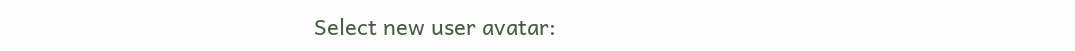Select new user avatar: